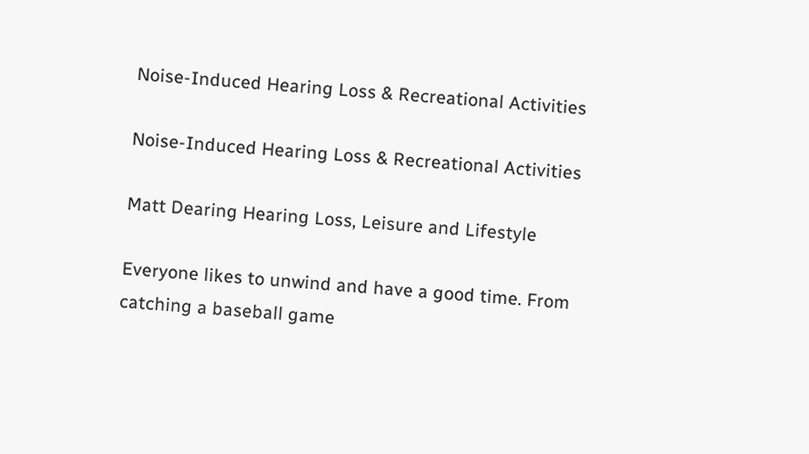Noise-Induced Hearing Loss & Recreational Activities

Noise-Induced Hearing Loss & Recreational Activities

Matt Dearing Hearing Loss, Leisure and Lifestyle

Everyone likes to unwind and have a good time. From catching a baseball game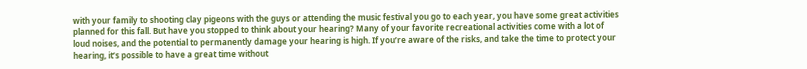with your family to shooting clay pigeons with the guys or attending the music festival you go to each year, you have some great activities planned for this fall. But have you stopped to think about your hearing? Many of your favorite recreational activities come with a lot of loud noises, and the potential to permanently damage your hearing is high. If you’re aware of the risks, and take the time to protect your hearing, it’s possible to have a great time without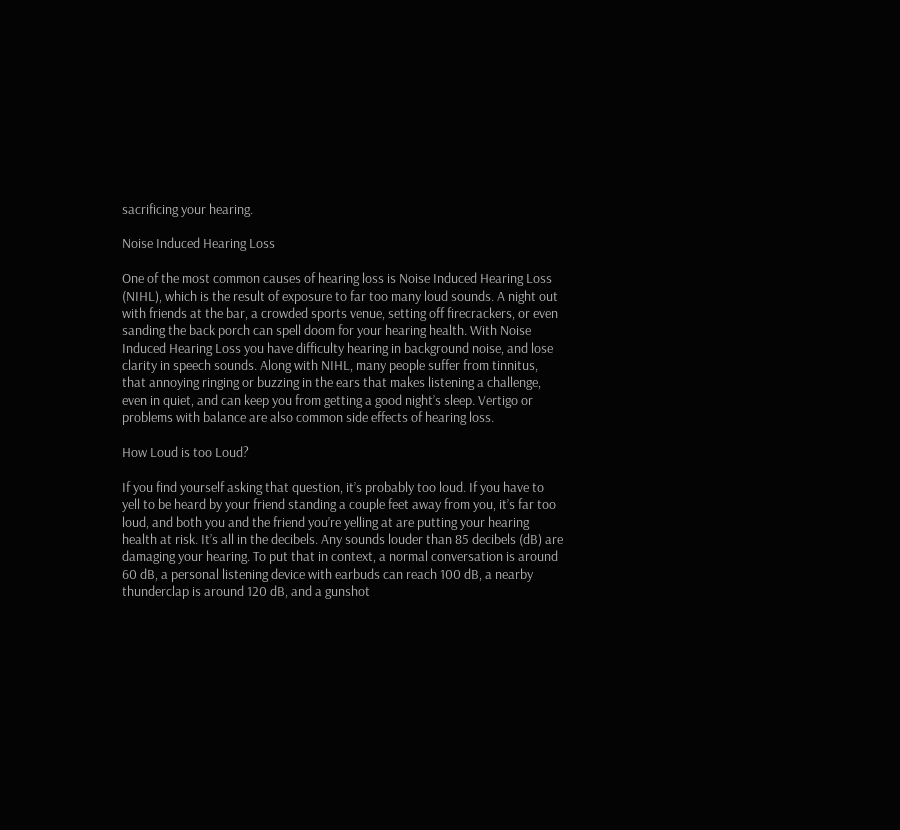sacrificing your hearing.

Noise Induced Hearing Loss

One of the most common causes of hearing loss is Noise Induced Hearing Loss (NIHL), which is the result of exposure to far too many loud sounds. A night out with friends at the bar, a crowded sports venue, setting off firecrackers, or even sanding the back porch can spell doom for your hearing health. With Noise Induced Hearing Loss you have difficulty hearing in background noise, and lose clarity in speech sounds. Along with NIHL, many people suffer from tinnitus, that annoying ringing or buzzing in the ears that makes listening a challenge, even in quiet, and can keep you from getting a good night’s sleep. Vertigo or problems with balance are also common side effects of hearing loss.

How Loud is too Loud?

If you find yourself asking that question, it’s probably too loud. If you have to yell to be heard by your friend standing a couple feet away from you, it’s far too loud, and both you and the friend you’re yelling at are putting your hearing health at risk. It’s all in the decibels. Any sounds louder than 85 decibels (dB) are damaging your hearing. To put that in context, a normal conversation is around 60 dB, a personal listening device with earbuds can reach 100 dB, a nearby thunderclap is around 120 dB, and a gunshot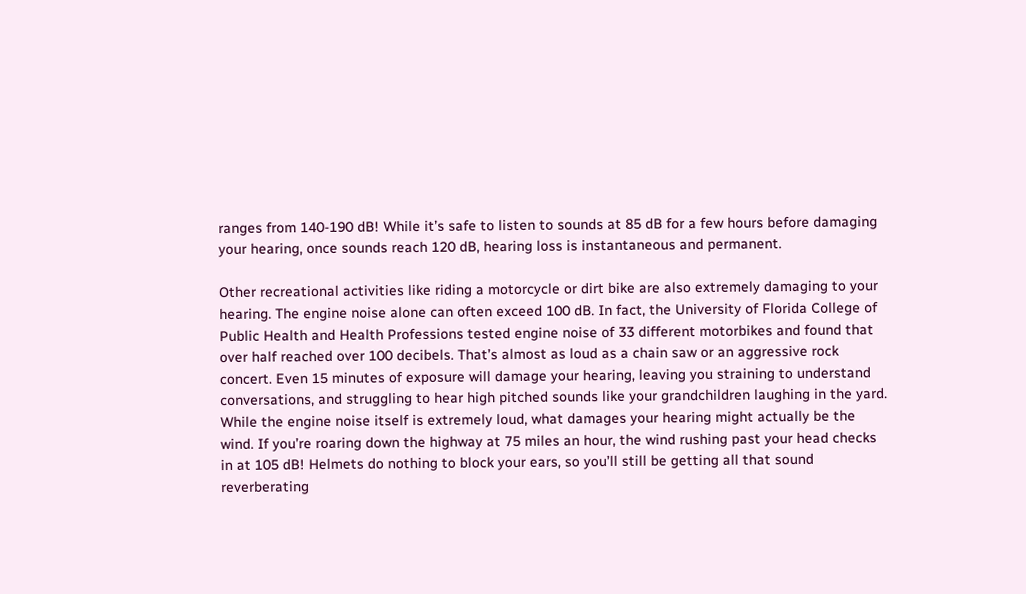ranges from 140-190 dB! While it’s safe to listen to sounds at 85 dB for a few hours before damaging your hearing, once sounds reach 120 dB, hearing loss is instantaneous and permanent.

Other recreational activities like riding a motorcycle or dirt bike are also extremely damaging to your hearing. The engine noise alone can often exceed 100 dB. In fact, the University of Florida College of Public Health and Health Professions tested engine noise of 33 different motorbikes and found that over half reached over 100 decibels. That’s almost as loud as a chain saw or an aggressive rock concert. Even 15 minutes of exposure will damage your hearing, leaving you straining to understand conversations, and struggling to hear high pitched sounds like your grandchildren laughing in the yard. While the engine noise itself is extremely loud, what damages your hearing might actually be the wind. If you’re roaring down the highway at 75 miles an hour, the wind rushing past your head checks in at 105 dB! Helmets do nothing to block your ears, so you’ll still be getting all that sound reverberating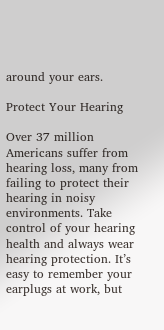around your ears.

Protect Your Hearing

Over 37 million Americans suffer from hearing loss, many from failing to protect their hearing in noisy environments. Take control of your hearing health and always wear hearing protection. It’s easy to remember your earplugs at work, but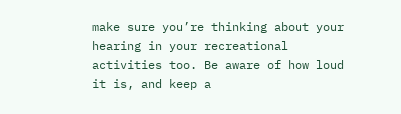make sure you’re thinking about your hearing in your recreational activities too. Be aware of how loud it is, and keep a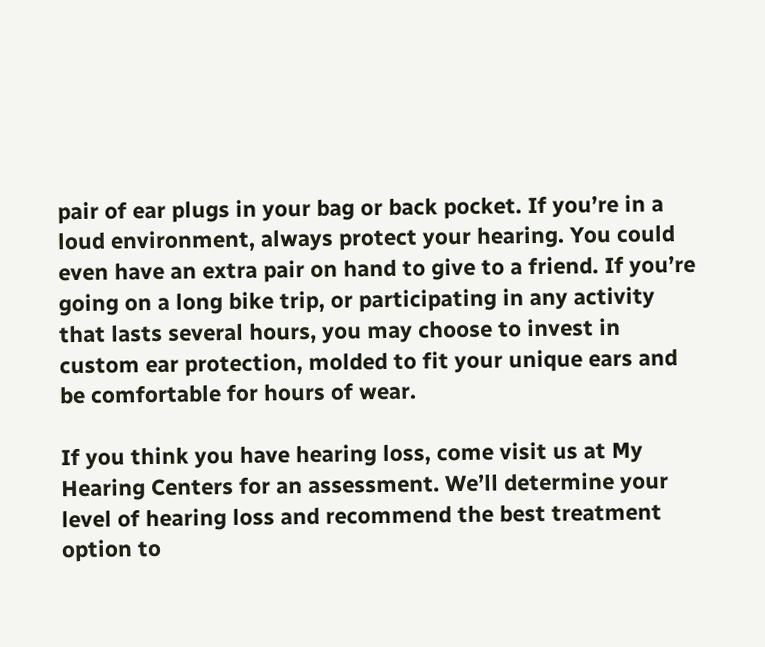pair of ear plugs in your bag or back pocket. If you’re in a loud environment, always protect your hearing. You could even have an extra pair on hand to give to a friend. If you’re going on a long bike trip, or participating in any activity that lasts several hours, you may choose to invest in custom ear protection, molded to fit your unique ears and be comfortable for hours of wear.

If you think you have hearing loss, come visit us at My Hearing Centers for an assessment. We’ll determine your level of hearing loss and recommend the best treatment option to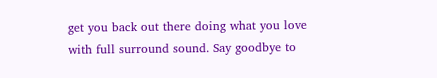get you back out there doing what you love with full surround sound. Say goodbye to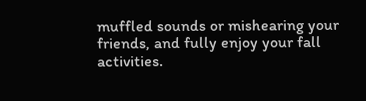muffled sounds or mishearing your friends, and fully enjoy your fall activities.